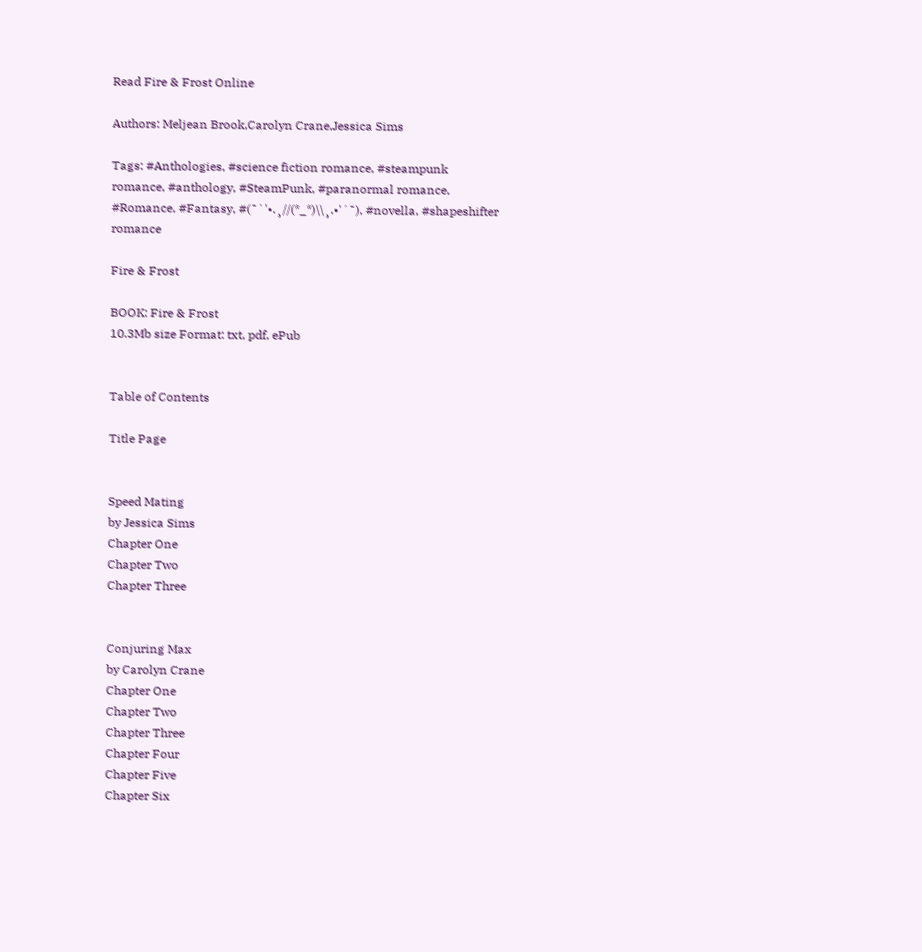Read Fire & Frost Online

Authors: Meljean Brook,Carolyn Crane,Jessica Sims

Tags: #Anthologies, #science fiction romance, #steampunk romance, #anthology, #SteamPunk, #paranormal romance, #Romance, #Fantasy, #(¯`'•.¸//(*_*)\\¸.•'´¯), #novella, #shapeshifter romance

Fire & Frost

BOOK: Fire & Frost
10.3Mb size Format: txt, pdf, ePub


Table of Contents

Title Page


Speed Mating
by Jessica Sims
Chapter One
Chapter Two
Chapter Three


Conjuring Max
by Carolyn Crane
Chapter One
Chapter Two
Chapter Three
Chapter Four
Chapter Five
Chapter Six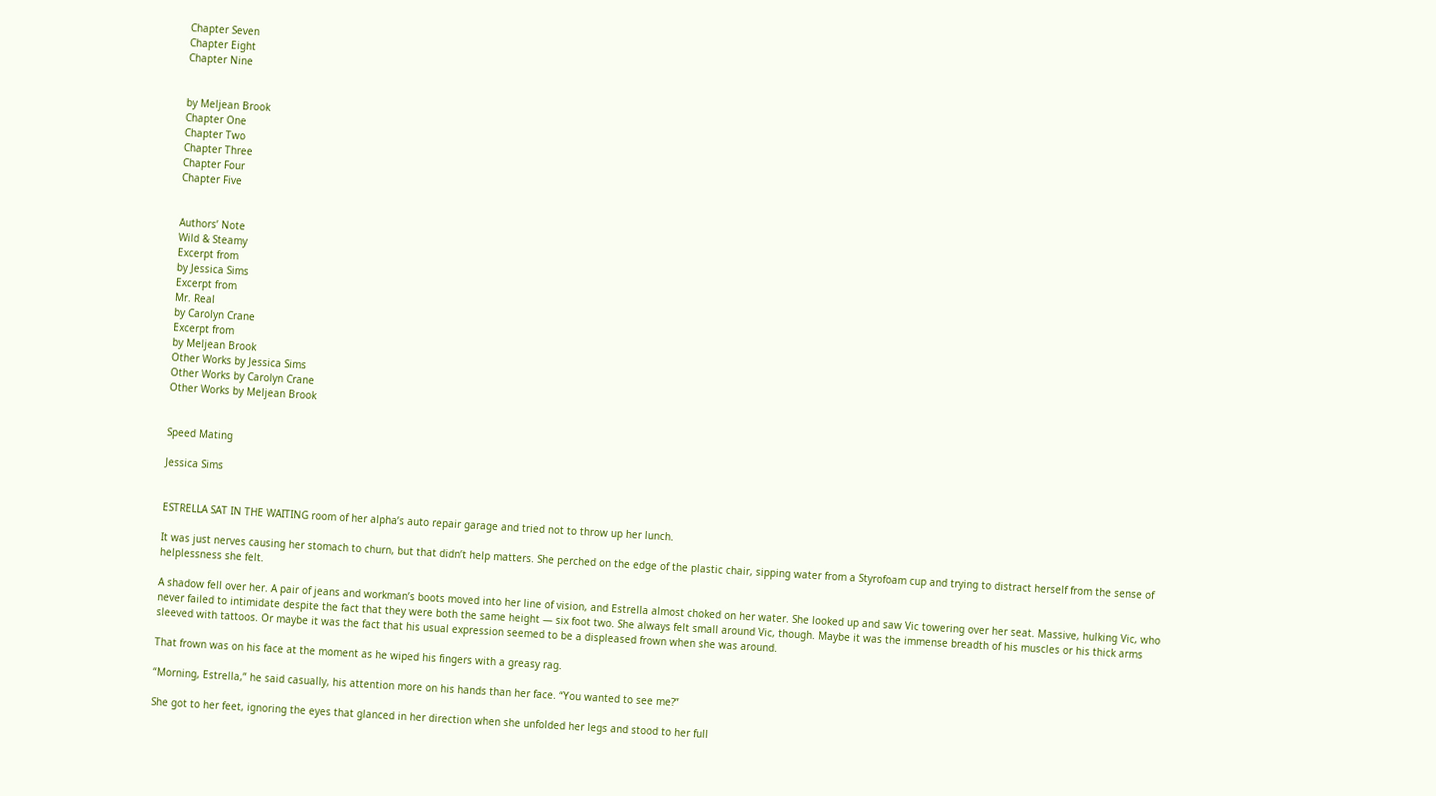Chapter Seven
Chapter Eight
Chapter Nine


by Meljean Brook
Chapter One
Chapter Two
Chapter Three
Chapter Four
Chapter Five


Authors’ Note
Wild & Steamy
Excerpt from
by Jessica Sims
Excerpt from
Mr. Real
by Carolyn Crane
Excerpt from
by Meljean Brook
Other Works by Jessica Sims
Other Works by Carolyn Crane
Other Works by Meljean Brook


Speed Mating

Jessica Sims


ESTRELLA SAT IN THE WAITING room of her alpha’s auto repair garage and tried not to throw up her lunch.

It was just nerves causing her stomach to churn, but that didn’t help matters. She perched on the edge of the plastic chair, sipping water from a Styrofoam cup and trying to distract herself from the sense of helplessness she felt.

A shadow fell over her. A pair of jeans and workman’s boots moved into her line of vision, and Estrella almost choked on her water. She looked up and saw Vic towering over her seat. Massive, hulking Vic, who never failed to intimidate despite the fact that they were both the same height — six foot two. She always felt small around Vic, though. Maybe it was the immense breadth of his muscles or his thick arms sleeved with tattoos. Or maybe it was the fact that his usual expression seemed to be a displeased frown when she was around.

That frown was on his face at the moment as he wiped his fingers with a greasy rag.

“Morning, Estrella,” he said casually, his attention more on his hands than her face. “You wanted to see me?”

She got to her feet, ignoring the eyes that glanced in her direction when she unfolded her legs and stood to her full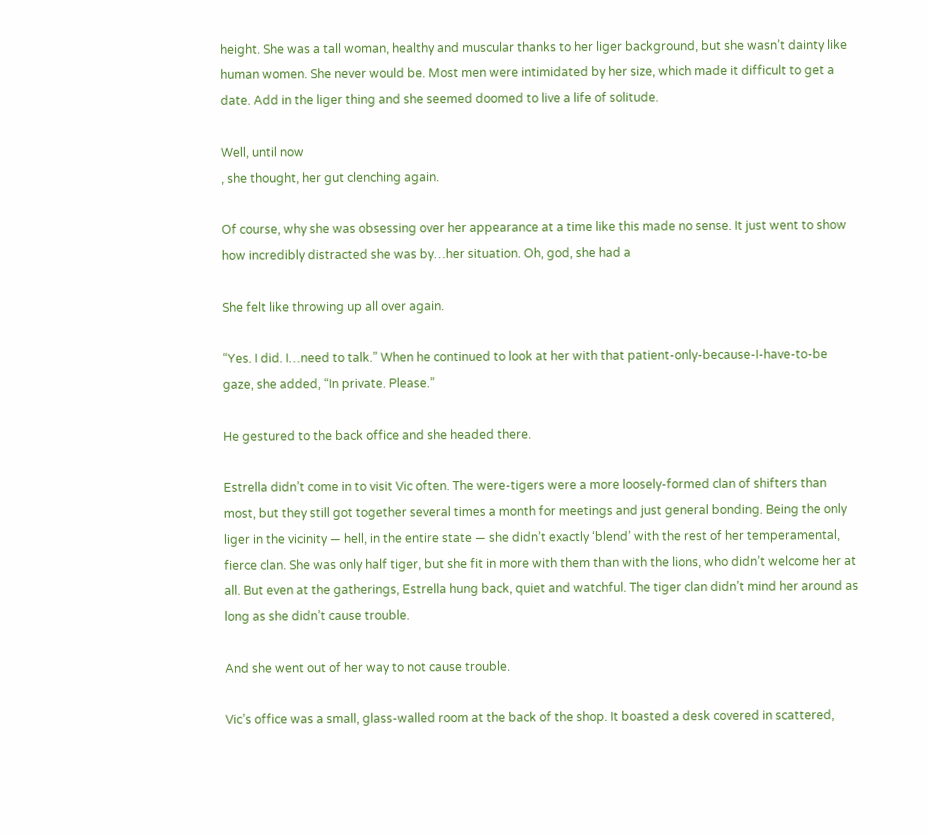height. She was a tall woman, healthy and muscular thanks to her liger background, but she wasn’t dainty like human women. She never would be. Most men were intimidated by her size, which made it difficult to get a date. Add in the liger thing and she seemed doomed to live a life of solitude.

Well, until now
, she thought, her gut clenching again.

Of course, why she was obsessing over her appearance at a time like this made no sense. It just went to show how incredibly distracted she was by…her situation. Oh, god, she had a

She felt like throwing up all over again.

“Yes. I did. I…need to talk.” When he continued to look at her with that patient-only-because-I-have-to-be gaze, she added, “In private. Please.”

He gestured to the back office and she headed there.

Estrella didn’t come in to visit Vic often. The were-tigers were a more loosely-formed clan of shifters than most, but they still got together several times a month for meetings and just general bonding. Being the only liger in the vicinity — hell, in the entire state — she didn’t exactly ‘blend’ with the rest of her temperamental, fierce clan. She was only half tiger, but she fit in more with them than with the lions, who didn’t welcome her at all. But even at the gatherings, Estrella hung back, quiet and watchful. The tiger clan didn’t mind her around as long as she didn’t cause trouble.

And she went out of her way to not cause trouble.

Vic’s office was a small, glass-walled room at the back of the shop. It boasted a desk covered in scattered,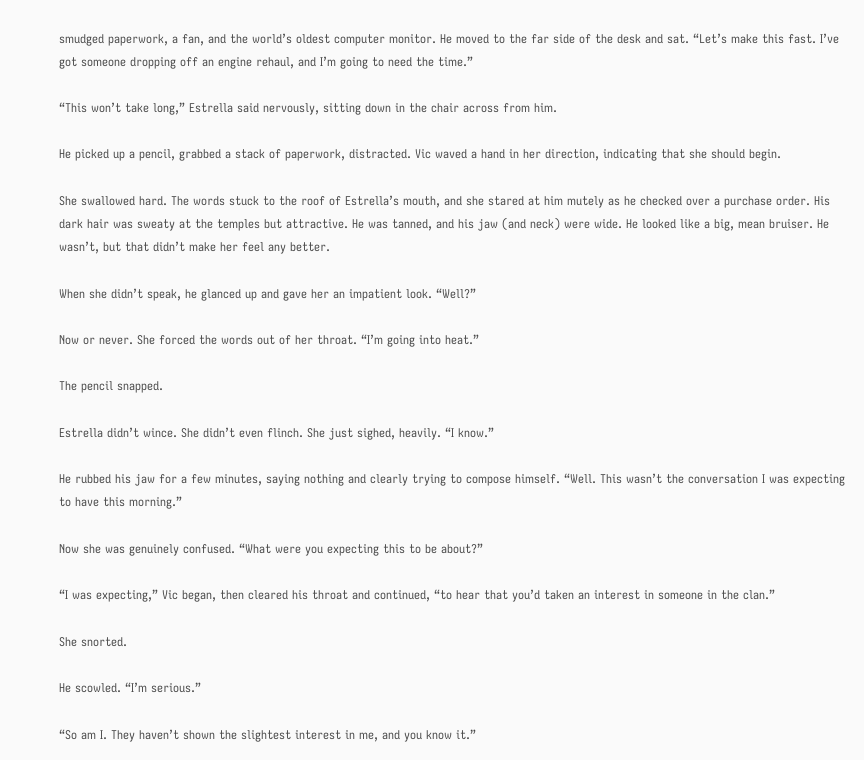smudged paperwork, a fan, and the world’s oldest computer monitor. He moved to the far side of the desk and sat. “Let’s make this fast. I’ve got someone dropping off an engine rehaul, and I’m going to need the time.”

“This won’t take long,” Estrella said nervously, sitting down in the chair across from him.

He picked up a pencil, grabbed a stack of paperwork, distracted. Vic waved a hand in her direction, indicating that she should begin.

She swallowed hard. The words stuck to the roof of Estrella’s mouth, and she stared at him mutely as he checked over a purchase order. His dark hair was sweaty at the temples but attractive. He was tanned, and his jaw (and neck) were wide. He looked like a big, mean bruiser. He wasn’t, but that didn’t make her feel any better.

When she didn’t speak, he glanced up and gave her an impatient look. “Well?”

Now or never. She forced the words out of her throat. “I’m going into heat.”

The pencil snapped.

Estrella didn’t wince. She didn’t even flinch. She just sighed, heavily. “I know.”

He rubbed his jaw for a few minutes, saying nothing and clearly trying to compose himself. “Well. This wasn’t the conversation I was expecting to have this morning.”

Now she was genuinely confused. “What were you expecting this to be about?”

“I was expecting,” Vic began, then cleared his throat and continued, “to hear that you’d taken an interest in someone in the clan.”

She snorted.

He scowled. “I’m serious.”

“So am I. They haven’t shown the slightest interest in me, and you know it.”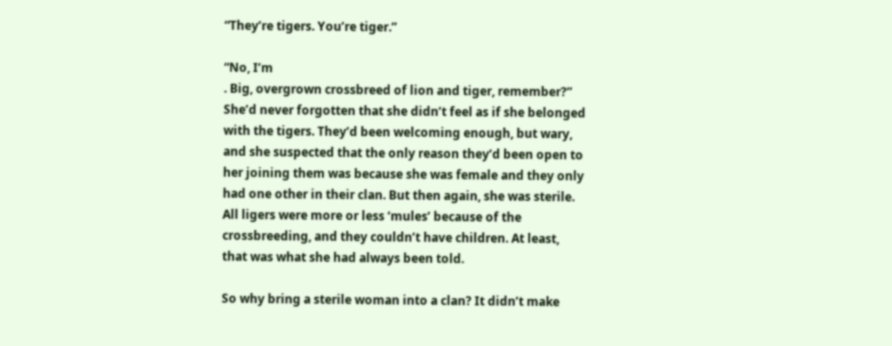“They’re tigers. You’re tiger.”

“No, I’m
. Big, overgrown crossbreed of lion and tiger, remember?” She’d never forgotten that she didn’t feel as if she belonged with the tigers. They’d been welcoming enough, but wary, and she suspected that the only reason they’d been open to her joining them was because she was female and they only had one other in their clan. But then again, she was sterile. All ligers were more or less ‘mules’ because of the crossbreeding, and they couldn’t have children. At least, that was what she had always been told.

So why bring a sterile woman into a clan? It didn’t make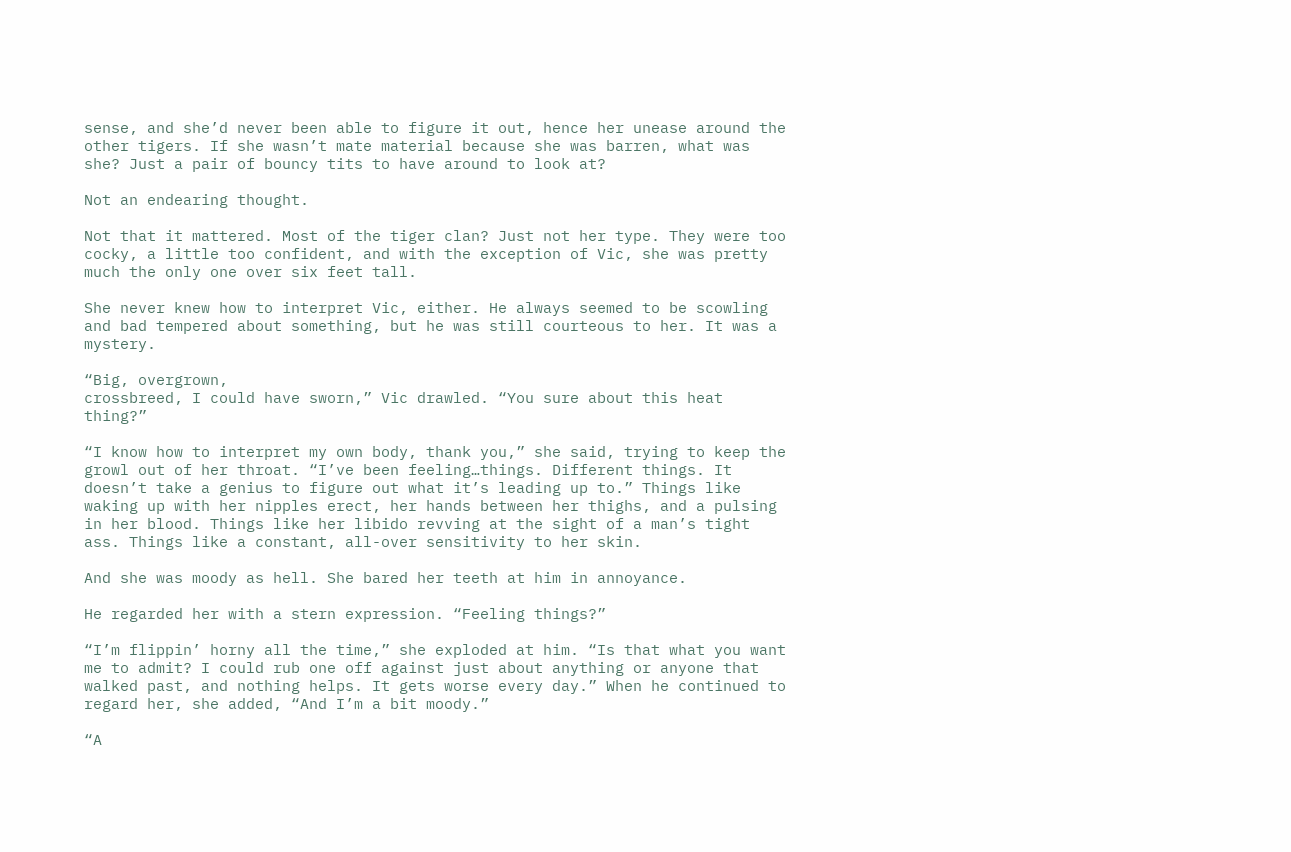sense, and she’d never been able to figure it out, hence her unease around the other tigers. If she wasn’t mate material because she was barren, what was she? Just a pair of bouncy tits to have around to look at?

Not an endearing thought.

Not that it mattered. Most of the tiger clan? Just not her type. They were too cocky, a little too confident, and with the exception of Vic, she was pretty much the only one over six feet tall.

She never knew how to interpret Vic, either. He always seemed to be scowling and bad tempered about something, but he was still courteous to her. It was a mystery.

“Big, overgrown,
crossbreed, I could have sworn,” Vic drawled. “You sure about this heat thing?”

“I know how to interpret my own body, thank you,” she said, trying to keep the growl out of her throat. “I’ve been feeling…things. Different things. It doesn’t take a genius to figure out what it’s leading up to.” Things like waking up with her nipples erect, her hands between her thighs, and a pulsing in her blood. Things like her libido revving at the sight of a man’s tight ass. Things like a constant, all-over sensitivity to her skin.

And she was moody as hell. She bared her teeth at him in annoyance.

He regarded her with a stern expression. “Feeling things?”

“I’m flippin’ horny all the time,” she exploded at him. “Is that what you want me to admit? I could rub one off against just about anything or anyone that walked past, and nothing helps. It gets worse every day.” When he continued to regard her, she added, “And I’m a bit moody.”

“A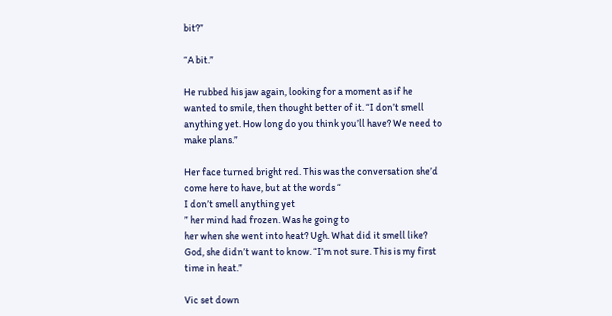bit?”

“A bit.”

He rubbed his jaw again, looking for a moment as if he wanted to smile, then thought better of it. “I don’t smell anything yet. How long do you think you’ll have? We need to make plans.”

Her face turned bright red. This was the conversation she’d come here to have, but at the words “
I don’t smell anything yet
” her mind had frozen. Was he going to
her when she went into heat? Ugh. What did it smell like? God, she didn’t want to know. “I’m not sure. This is my first time in heat.”

Vic set down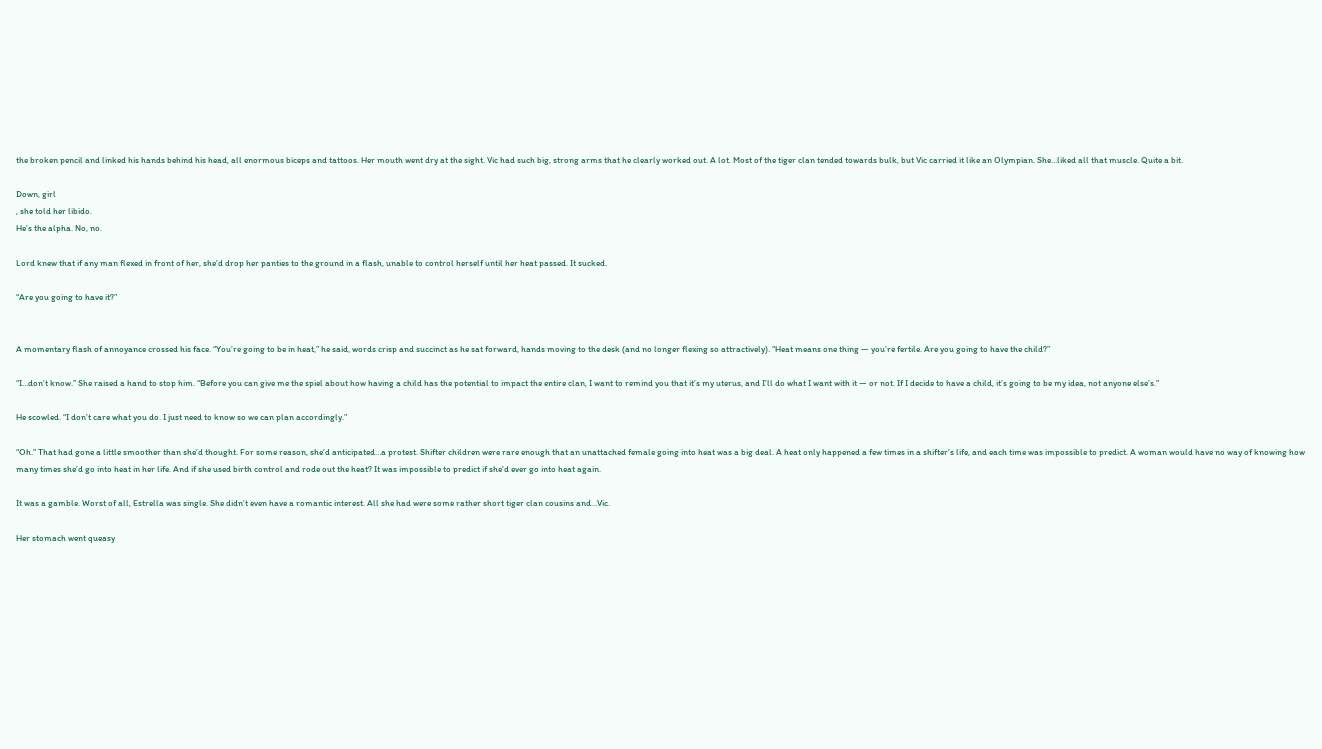the broken pencil and linked his hands behind his head, all enormous biceps and tattoos. Her mouth went dry at the sight. Vic had such big, strong arms that he clearly worked out. A lot. Most of the tiger clan tended towards bulk, but Vic carried it like an Olympian. She…liked all that muscle. Quite a bit.

Down, girl
, she told her libido.
He’s the alpha. No, no.

Lord knew that if any man flexed in front of her, she’d drop her panties to the ground in a flash, unable to control herself until her heat passed. It sucked.

“Are you going to have it?”


A momentary flash of annoyance crossed his face. “You’re going to be in heat,” he said, words crisp and succinct as he sat forward, hands moving to the desk (and no longer flexing so attractively). “Heat means one thing — you’re fertile. Are you going to have the child?”

“I…don’t know.” She raised a hand to stop him. “Before you can give me the spiel about how having a child has the potential to impact the entire clan, I want to remind you that it’s my uterus, and I’ll do what I want with it — or not. If I decide to have a child, it’s going to be my idea, not anyone else’s.”

He scowled. “I don’t care what you do. I just need to know so we can plan accordingly.”

“Oh.” That had gone a little smoother than she’d thought. For some reason, she’d anticipated…a protest. Shifter children were rare enough that an unattached female going into heat was a big deal. A heat only happened a few times in a shifter’s life, and each time was impossible to predict. A woman would have no way of knowing how many times she’d go into heat in her life. And if she used birth control and rode out the heat? It was impossible to predict if she’d ever go into heat again.

It was a gamble. Worst of all, Estrella was single. She didn’t even have a romantic interest. All she had were some rather short tiger clan cousins and…Vic.

Her stomach went queasy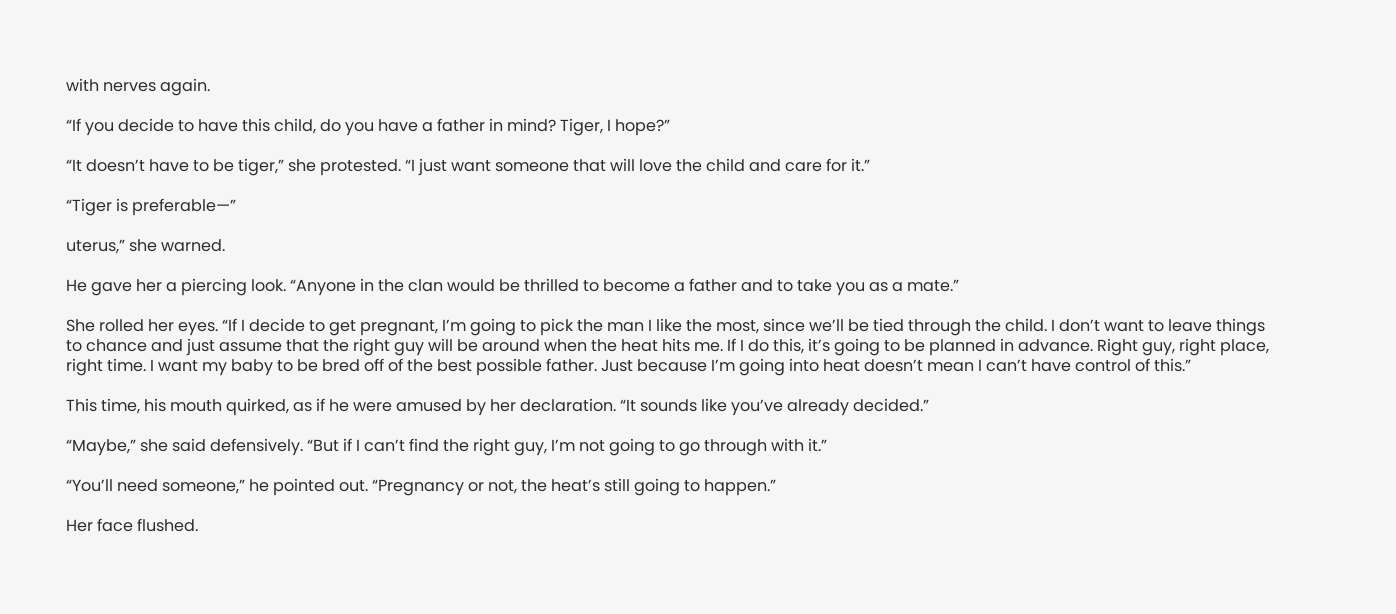with nerves again.

“If you decide to have this child, do you have a father in mind? Tiger, I hope?”

“It doesn’t have to be tiger,” she protested. “I just want someone that will love the child and care for it.”

“Tiger is preferable—”

uterus,” she warned.

He gave her a piercing look. “Anyone in the clan would be thrilled to become a father and to take you as a mate.”

She rolled her eyes. “If I decide to get pregnant, I’m going to pick the man I like the most, since we’ll be tied through the child. I don’t want to leave things to chance and just assume that the right guy will be around when the heat hits me. If I do this, it’s going to be planned in advance. Right guy, right place, right time. I want my baby to be bred off of the best possible father. Just because I’m going into heat doesn’t mean I can’t have control of this.”

This time, his mouth quirked, as if he were amused by her declaration. “It sounds like you’ve already decided.”

“Maybe,” she said defensively. “But if I can’t find the right guy, I’m not going to go through with it.”

“You’ll need someone,” he pointed out. “Pregnancy or not, the heat’s still going to happen.”

Her face flushed.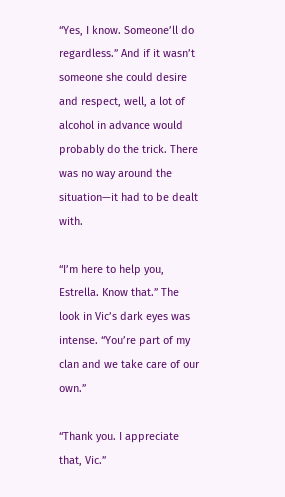“Yes, I know. Someone’ll do regardless.” And if it wasn’t someone she could desire and respect, well, a lot of alcohol in advance would probably do the trick. There was no way around the situation—it had to be dealt with.

“I’m here to help you, Estrella. Know that.” The look in Vic’s dark eyes was intense. “You’re part of my clan and we take care of our own.”

“Thank you. I appreciate that, Vic.”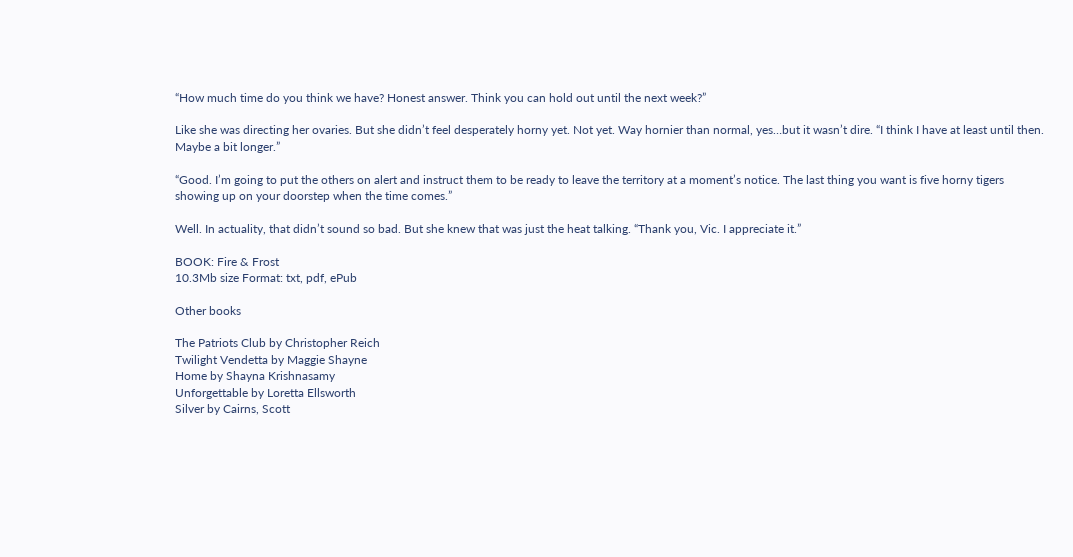“How much time do you think we have? Honest answer. Think you can hold out until the next week?”

Like she was directing her ovaries. But she didn’t feel desperately horny yet. Not yet. Way hornier than normal, yes…but it wasn’t dire. “I think I have at least until then. Maybe a bit longer.”

“Good. I’m going to put the others on alert and instruct them to be ready to leave the territory at a moment’s notice. The last thing you want is five horny tigers showing up on your doorstep when the time comes.”

Well. In actuality, that didn’t sound so bad. But she knew that was just the heat talking. “Thank you, Vic. I appreciate it.”

BOOK: Fire & Frost
10.3Mb size Format: txt, pdf, ePub

Other books

The Patriots Club by Christopher Reich
Twilight Vendetta by Maggie Shayne
Home by Shayna Krishnasamy
Unforgettable by Loretta Ellsworth
Silver by Cairns, Scott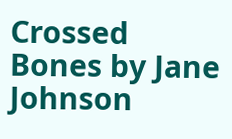Crossed Bones by Jane Johnson